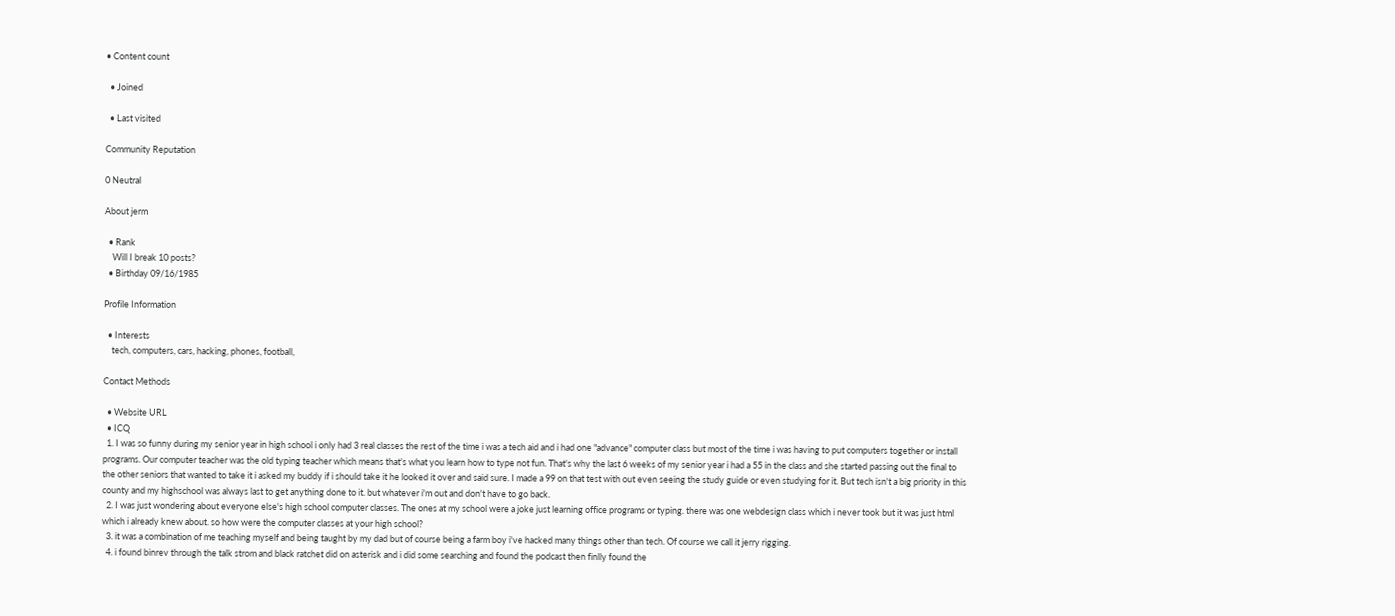• Content count

  • Joined

  • Last visited

Community Reputation

0 Neutral

About jerm

  • Rank
    Will I break 10 posts?
  • Birthday 09/16/1985

Profile Information

  • Interests
    tech, computers, cars, hacking, phones, football,

Contact Methods

  • Website URL
  • ICQ
  1. I was so funny during my senior year in high school i only had 3 real classes the rest of the time i was a tech aid and i had one "advance" computer class but most of the time i was having to put computers together or install programs. Our computer teacher was the old typing teacher which means that's what you learn how to type not fun. That's why the last 6 weeks of my senior year i had a 55 in the class and she started passing out the final to the other seniors that wanted to take it i asked my buddy if i should take it he looked it over and said sure. I made a 99 on that test with out even seeing the study guide or even studying for it. But tech isn't a big priority in this county and my highschool was always last to get anything done to it. but whatever i'm out and don't have to go back.
  2. I was just wondering about everyone else's high school computer classes. The ones at my school were a joke just learning office programs or typing. there was one webdesign class which i never took but it was just html which i already knew about. so how were the computer classes at your high school?
  3. it was a combination of me teaching myself and being taught by my dad but of course being a farm boy i've hacked many things other than tech. Of course we call it jerry rigging.
  4. i found binrev through the talk strom and black ratchet did on asterisk and i did some searching and found the podcast then finlly found the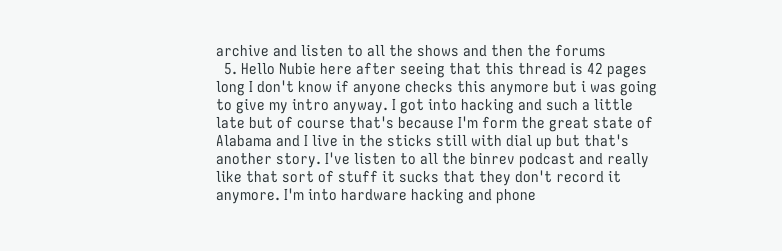archive and listen to all the shows and then the forums
  5. Hello Nubie here after seeing that this thread is 42 pages long I don't know if anyone checks this anymore but i was going to give my intro anyway. I got into hacking and such a little late but of course that's because I'm form the great state of Alabama and I live in the sticks still with dial up but that's another story. I've listen to all the binrev podcast and really like that sort of stuff it sucks that they don't record it anymore. I'm into hardware hacking and phone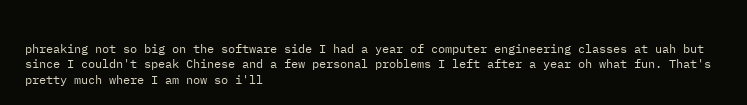phreaking not so big on the software side I had a year of computer engineering classes at uah but since I couldn't speak Chinese and a few personal problems I left after a year oh what fun. That's pretty much where I am now so i'll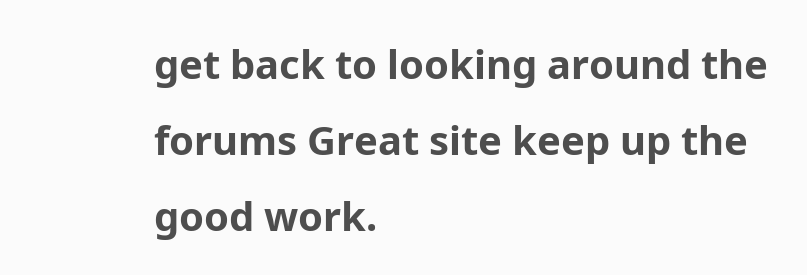get back to looking around the forums Great site keep up the good work.